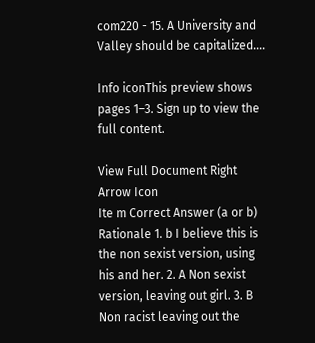com220 - 15. A University and Valley should be capitalized....

Info iconThis preview shows pages 1–3. Sign up to view the full content.

View Full Document Right Arrow Icon
Ite m Correct Answer (a or b) Rationale 1. b I believe this is the non sexist version, using his and her. 2. A Non sexist version, leaving out girl. 3. B Non racist leaving out the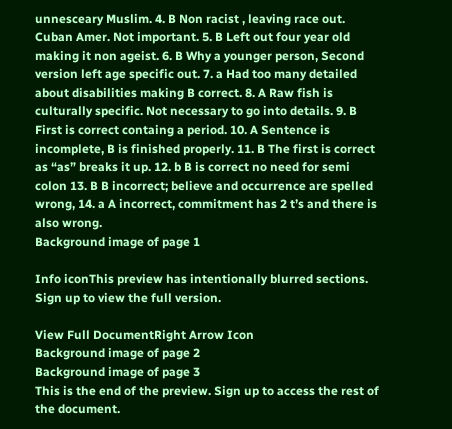unnesceary Muslim. 4. B Non racist , leaving race out. Cuban Amer. Not important. 5. B Left out four year old making it non ageist. 6. B Why a younger person, Second version left age specific out. 7. a Had too many detailed about disabilities making B correct. 8. A Raw fish is culturally specific. Not necessary to go into details. 9. B First is correct containg a period. 10. A Sentence is incomplete, B is finished properly. 11. B The first is correct as “as” breaks it up. 12. b B is correct no need for semi colon 13. B B incorrect; believe and occurrence are spelled wrong, 14. a A incorrect, commitment has 2 t’s and there is also wrong.
Background image of page 1

Info iconThis preview has intentionally blurred sections. Sign up to view the full version.

View Full DocumentRight Arrow Icon
Background image of page 2
Background image of page 3
This is the end of the preview. Sign up to access the rest of the document.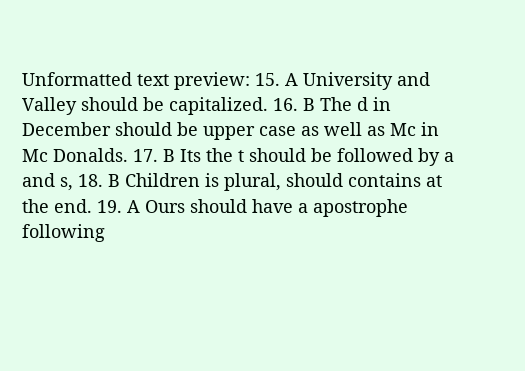Unformatted text preview: 15. A University and Valley should be capitalized. 16. B The d in December should be upper case as well as Mc in Mc Donalds. 17. B Its the t should be followed by a and s, 18. B Children is plural, should contains at the end. 19. A Ours should have a apostrophe following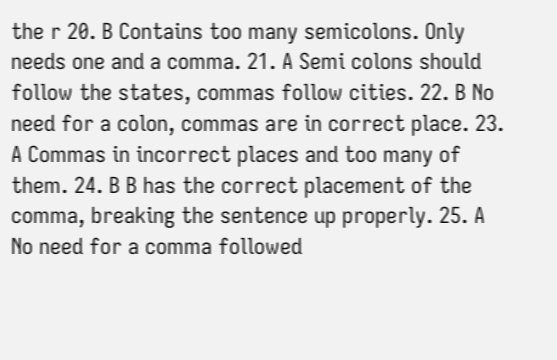the r 20. B Contains too many semicolons. Only needs one and a comma. 21. A Semi colons should follow the states, commas follow cities. 22. B No need for a colon, commas are in correct place. 23. A Commas in incorrect places and too many of them. 24. B B has the correct placement of the comma, breaking the sentence up properly. 25. A No need for a comma followed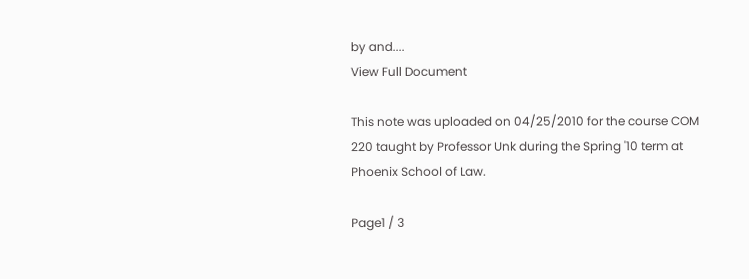by and....
View Full Document

This note was uploaded on 04/25/2010 for the course COM 220 taught by Professor Unk during the Spring '10 term at Phoenix School of Law.

Page1 / 3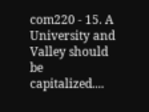com220 - 15. A University and Valley should be capitalized....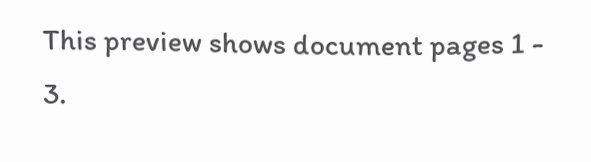This preview shows document pages 1 - 3.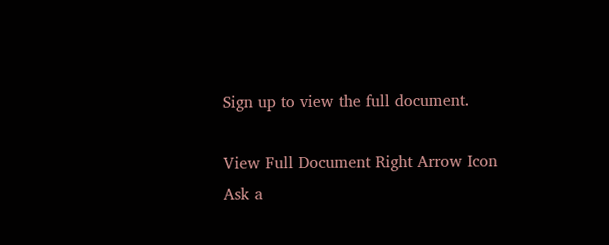Sign up to view the full document.

View Full Document Right Arrow Icon
Ask a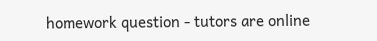homework question - tutors are online